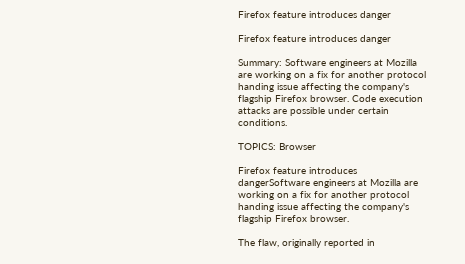Firefox feature introduces danger

Firefox feature introduces danger

Summary: Software engineers at Mozilla are working on a fix for another protocol handing issue affecting the company's flagship Firefox browser. Code execution attacks are possible under certain conditions.

TOPICS: Browser

Firefox feature introduces dangerSoftware engineers at Mozilla are working on a fix for another protocol handing issue affecting the company's flagship Firefox browser.

The flaw, originally reported in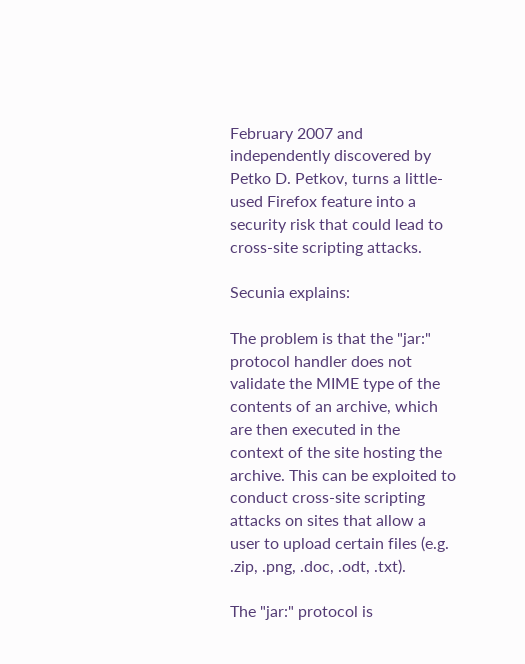February 2007 and independently discovered by Petko D. Petkov, turns a little-used Firefox feature into a security risk that could lead to cross-site scripting attacks.

Secunia explains:

The problem is that the "jar:" protocol handler does not validate the MIME type of the contents of an archive, which are then executed in the context of the site hosting the archive. This can be exploited to conduct cross-site scripting attacks on sites that allow a user to upload certain files (e.g. .zip, .png, .doc, .odt, .txt).

The "jar:" protocol is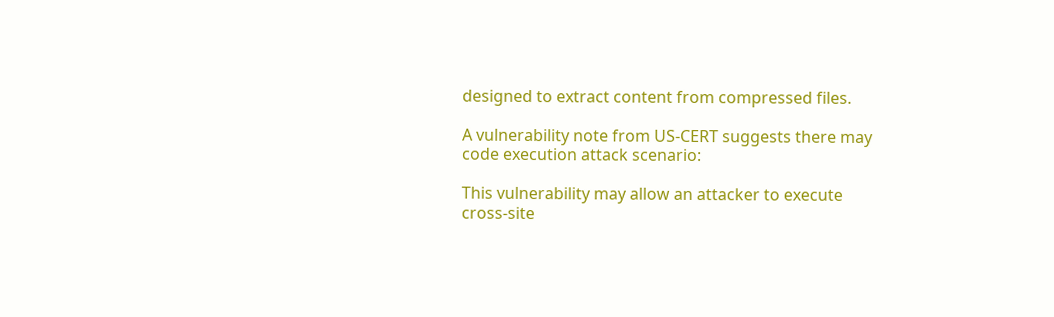designed to extract content from compressed files.

A vulnerability note from US-CERT suggests there may code execution attack scenario:

This vulnerability may allow an attacker to execute cross-site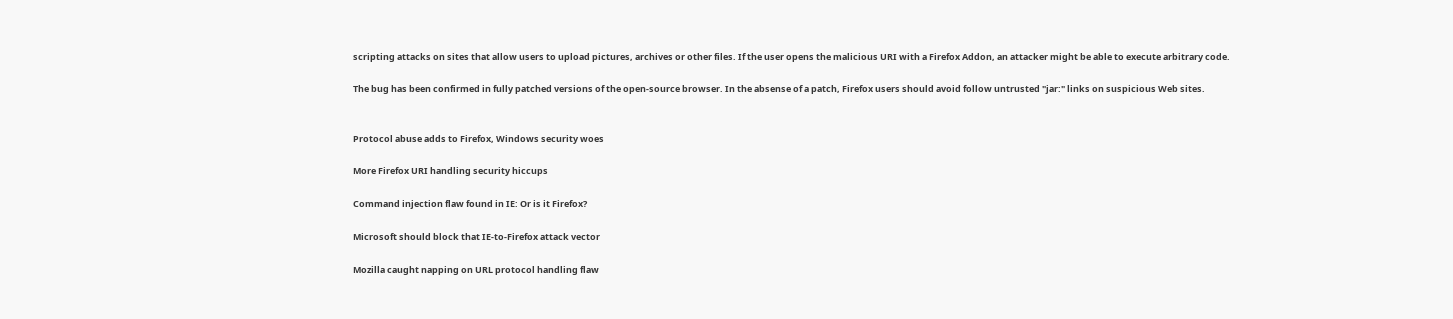scripting attacks on sites that allow users to upload pictures, archives or other files. If the user opens the malicious URI with a Firefox Addon, an attacker might be able to execute arbitrary code.

The bug has been confirmed in fully patched versions of the open-source browser. In the absense of a patch, Firefox users should avoid follow untrusted "jar:" links on suspicious Web sites.


Protocol abuse adds to Firefox, Windows security woes

More Firefox URI handling security hiccups

Command injection flaw found in IE: Or is it Firefox?

Microsoft should block that IE-to-Firefox attack vector

Mozilla caught napping on URL protocol handling flaw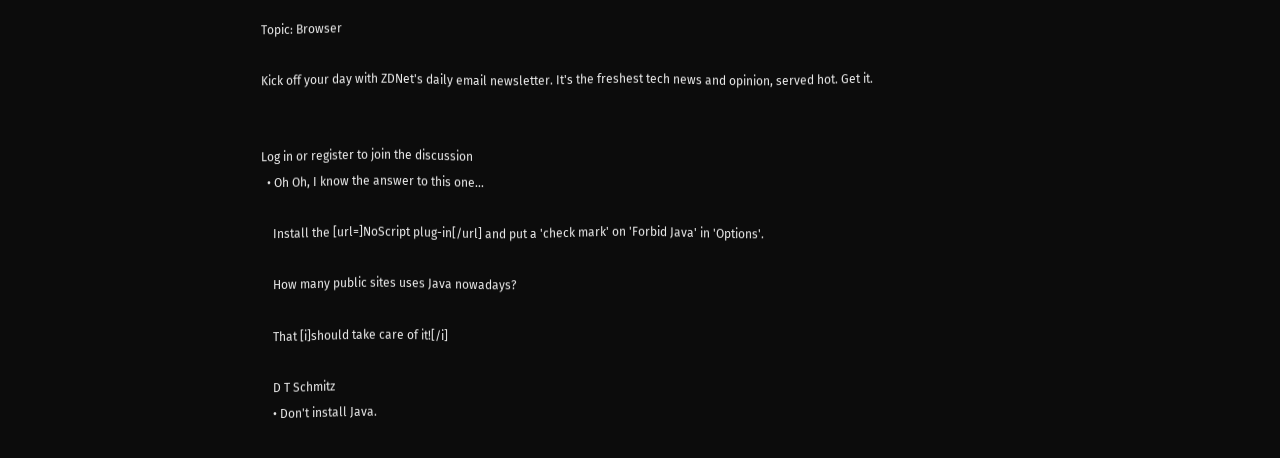Topic: Browser

Kick off your day with ZDNet's daily email newsletter. It's the freshest tech news and opinion, served hot. Get it.


Log in or register to join the discussion
  • Oh Oh, I know the answer to this one...

    Install the [url=]NoScript plug-in[/url] and put a 'check mark' on 'Forbid Java' in 'Options'.

    How many public sites uses Java nowadays?

    That [i]should take care of it![/i]

    D T Schmitz
    • Don't install Java.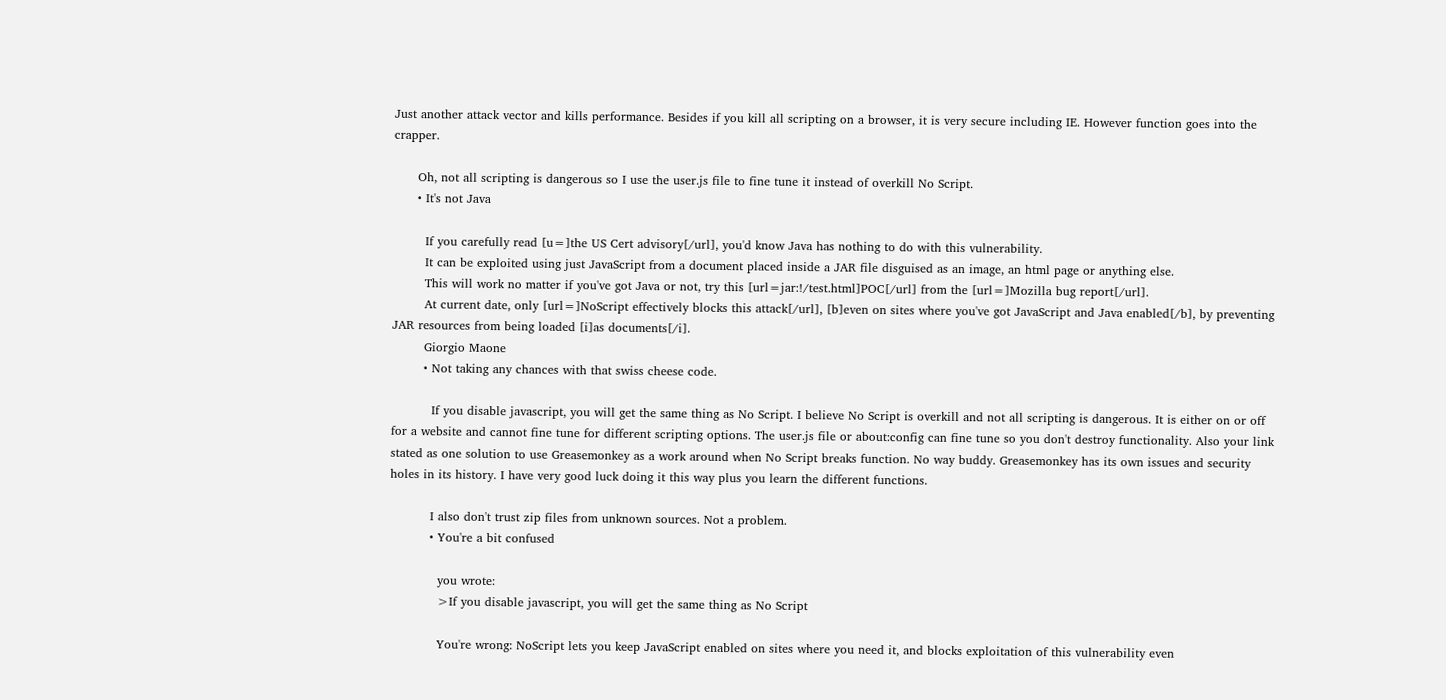Just another attack vector and kills performance. Besides if you kill all scripting on a browser, it is very secure including IE. However function goes into the crapper.

      Oh, not all scripting is dangerous so I use the user.js file to fine tune it instead of overkill No Script.
      • It's not Java

        If you carefully read [u=]the US Cert advisory[/url], you'd know Java has nothing to do with this vulnerability.
        It can be exploited using just JavaScript from a document placed inside a JAR file disguised as an image, an html page or anything else.
        This will work no matter if you've got Java or not, try this [url=jar:!/test.html]POC[/url] from the [url=]Mozilla bug report[/url].
        At current date, only [url=]NoScript effectively blocks this attack[/url], [b]even on sites where you've got JavaScript and Java enabled[/b], by preventing JAR resources from being loaded [i]as documents[/i].
        Giorgio Maone
        • Not taking any chances with that swiss cheese code.

          If you disable javascript, you will get the same thing as No Script. I believe No Script is overkill and not all scripting is dangerous. It is either on or off for a website and cannot fine tune for different scripting options. The user.js file or about:config can fine tune so you don't destroy functionality. Also your link stated as one solution to use Greasemonkey as a work around when No Script breaks function. No way buddy. Greasemonkey has its own issues and security holes in its history. I have very good luck doing it this way plus you learn the different functions.

          I also don't trust zip files from unknown sources. Not a problem.
          • You're a bit confused

            you wrote:
            >If you disable javascript, you will get the same thing as No Script

            You're wrong: NoScript lets you keep JavaScript enabled on sites where you need it, and blocks exploitation of this vulnerability even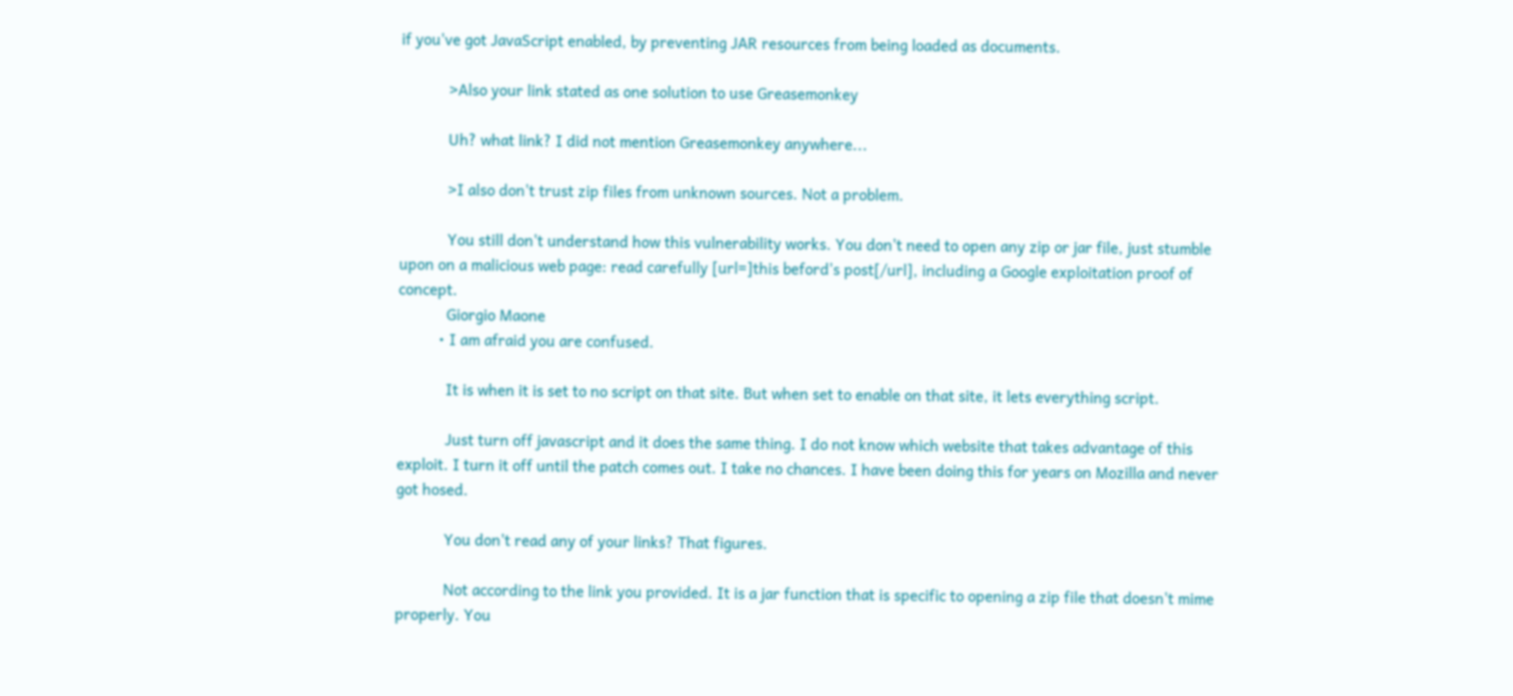if you've got JavaScript enabled, by preventing JAR resources from being loaded as documents.

            >Also your link stated as one solution to use Greasemonkey

            Uh? what link? I did not mention Greasemonkey anywhere...

            >I also don't trust zip files from unknown sources. Not a problem.

            You still don't understand how this vulnerability works. You don't need to open any zip or jar file, just stumble upon on a malicious web page: read carefully [url=]this beford's post[/url], including a Google exploitation proof of concept.
            Giorgio Maone
          • I am afraid you are confused.

            It is when it is set to no script on that site. But when set to enable on that site, it lets everything script.

            Just turn off javascript and it does the same thing. I do not know which website that takes advantage of this exploit. I turn it off until the patch comes out. I take no chances. I have been doing this for years on Mozilla and never got hosed.

            You don't read any of your links? That figures.

            Not according to the link you provided. It is a jar function that is specific to opening a zip file that doesn't mime properly. You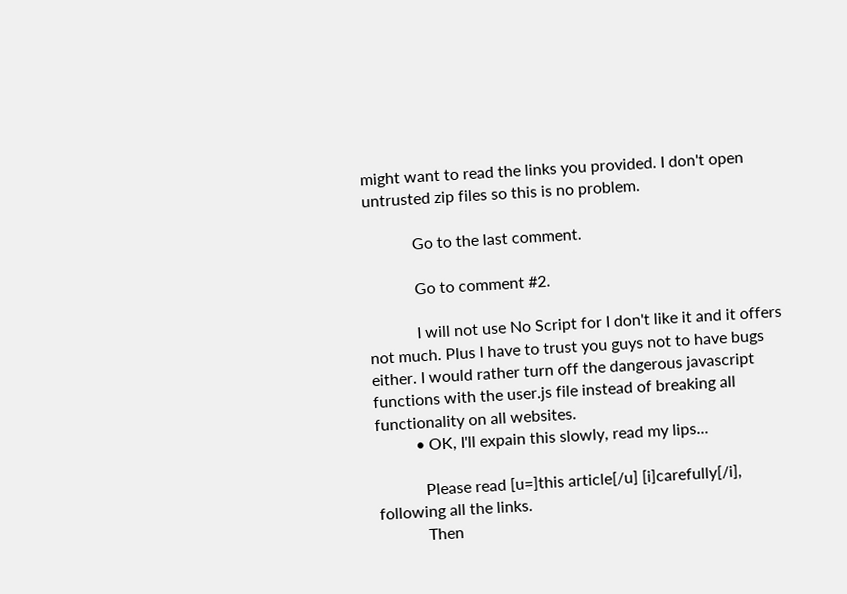might want to read the links you provided. I don't open untrusted zip files so this is no problem.

            Go to the last comment.

            Go to comment #2.

            I will not use No Script for I don't like it and it offers not much. Plus I have to trust you guys not to have bugs either. I would rather turn off the dangerous javascript functions with the user.js file instead of breaking all functionality on all websites.
          • OK, I'll expain this slowly, read my lips...

            Please read [u=]this article[/u] [i]carefully[/i], following all the links.
            Then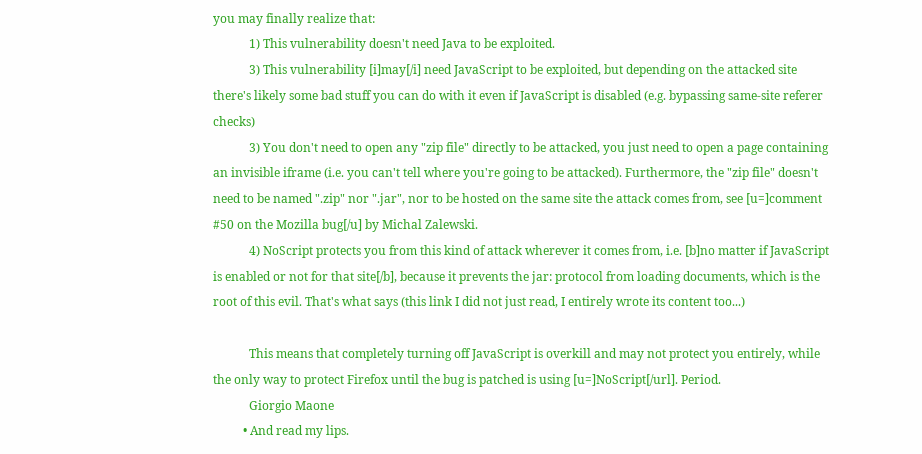you may finally realize that:
            1) This vulnerability doesn't need Java to be exploited.
            3) This vulnerability [i]may[/i] need JavaScript to be exploited, but depending on the attacked site there's likely some bad stuff you can do with it even if JavaScript is disabled (e.g. bypassing same-site referer checks)
            3) You don't need to open any "zip file" directly to be attacked, you just need to open a page containing an invisible iframe (i.e. you can't tell where you're going to be attacked). Furthermore, the "zip file" doesn't need to be named ".zip" nor ".jar", nor to be hosted on the same site the attack comes from, see [u=]comment #50 on the Mozilla bug[/u] by Michal Zalewski.
            4) NoScript protects you from this kind of attack wherever it comes from, i.e. [b]no matter if JavaScript is enabled or not for that site[/b], because it prevents the jar: protocol from loading documents, which is the root of this evil. That's what says (this link I did not just read, I entirely wrote its content too...)

            This means that completely turning off JavaScript is overkill and may not protect you entirely, while the only way to protect Firefox until the bug is patched is using [u=]NoScript[/url]. Period.
            Giorgio Maone
          • And read my lips.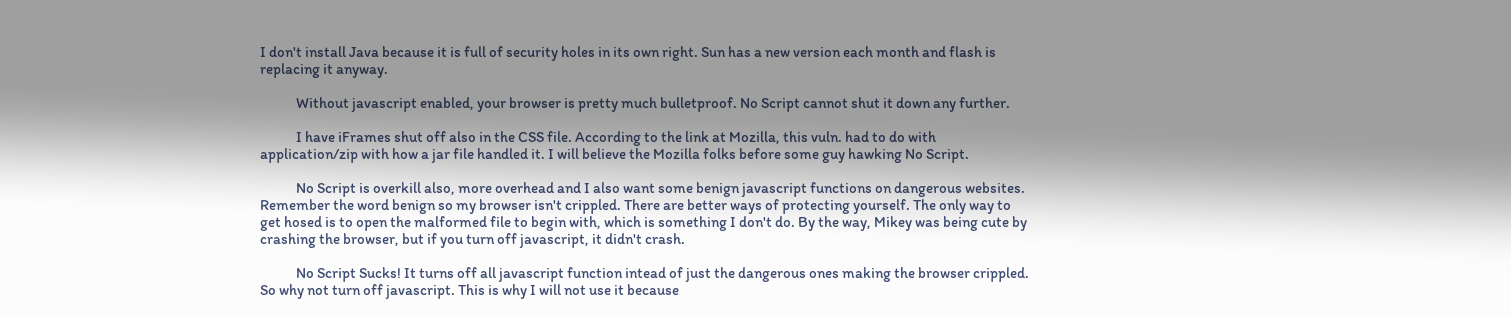I don't install Java because it is full of security holes in its own right. Sun has a new version each month and flash is replacing it anyway.

            Without javascript enabled, your browser is pretty much bulletproof. No Script cannot shut it down any further.

            I have iFrames shut off also in the CSS file. According to the link at Mozilla, this vuln. had to do with application/zip with how a jar file handled it. I will believe the Mozilla folks before some guy hawking No Script.

            No Script is overkill also, more overhead and I also want some benign javascript functions on dangerous websites. Remember the word benign so my browser isn't crippled. There are better ways of protecting yourself. The only way to get hosed is to open the malformed file to begin with, which is something I don't do. By the way, Mikey was being cute by crashing the browser, but if you turn off javascript, it didn't crash.

            No Script Sucks! It turns off all javascript function intead of just the dangerous ones making the browser crippled. So why not turn off javascript. This is why I will not use it because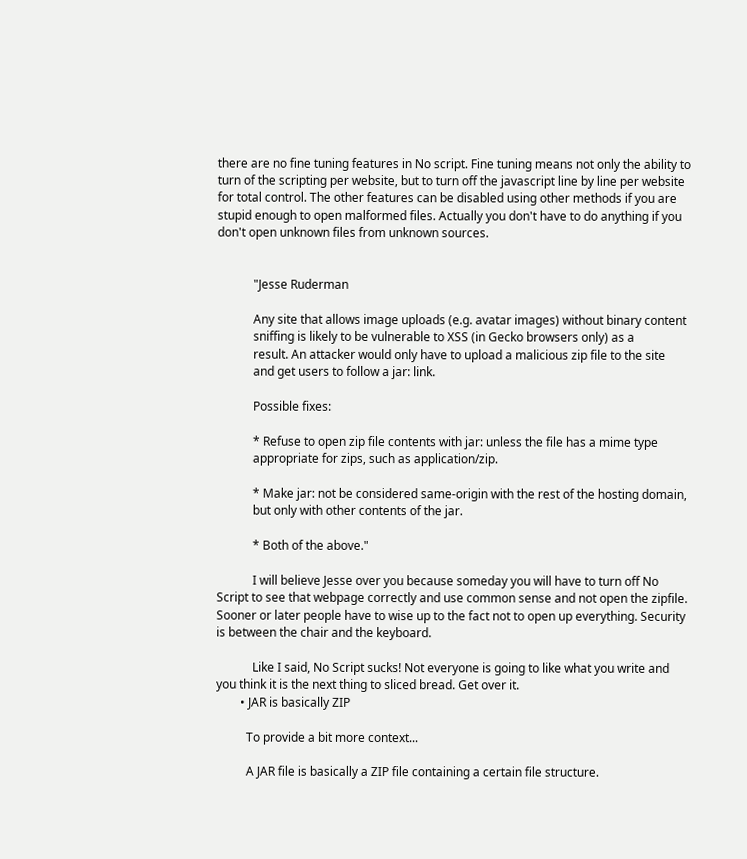there are no fine tuning features in No script. Fine tuning means not only the ability to turn of the scripting per website, but to turn off the javascript line by line per website for total control. The other features can be disabled using other methods if you are stupid enough to open malformed files. Actually you don't have to do anything if you don't open unknown files from unknown sources.


            "Jesse Ruderman

            Any site that allows image uploads (e.g. avatar images) without binary content
            sniffing is likely to be vulnerable to XSS (in Gecko browsers only) as a
            result. An attacker would only have to upload a malicious zip file to the site
            and get users to follow a jar: link.

            Possible fixes:

            * Refuse to open zip file contents with jar: unless the file has a mime type
            appropriate for zips, such as application/zip.

            * Make jar: not be considered same-origin with the rest of the hosting domain,
            but only with other contents of the jar.

            * Both of the above."

            I will believe Jesse over you because someday you will have to turn off No Script to see that webpage correctly and use common sense and not open the zipfile. Sooner or later people have to wise up to the fact not to open up everything. Security is between the chair and the keyboard.

            Like I said, No Script sucks! Not everyone is going to like what you write and you think it is the next thing to sliced bread. Get over it.
        • JAR is basically ZIP

          To provide a bit more context...

          A JAR file is basically a ZIP file containing a certain file structure.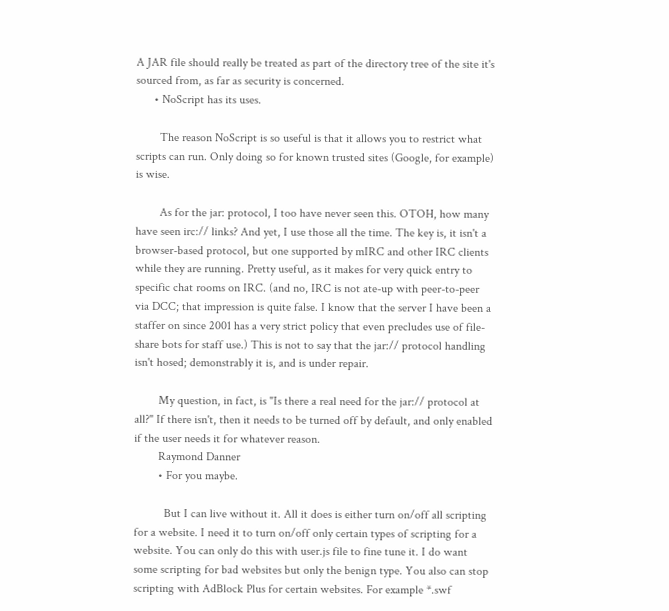A JAR file should really be treated as part of the directory tree of the site it's sourced from, as far as security is concerned.
      • NoScript has its uses.

        The reason NoScript is so useful is that it allows you to restrict what scripts can run. Only doing so for known trusted sites (Google, for example) is wise.

        As for the jar: protocol, I too have never seen this. OTOH, how many have seen irc:// links? And yet, I use those all the time. The key is, it isn't a browser-based protocol, but one supported by mIRC and other IRC clients while they are running. Pretty useful, as it makes for very quick entry to specific chat rooms on IRC. (and no, IRC is not ate-up with peer-to-peer via DCC; that impression is quite false. I know that the server I have been a staffer on since 2001 has a very strict policy that even precludes use of file-share bots for staff use.) This is not to say that the jar:// protocol handling isn't hosed; demonstrably it is, and is under repair.

        My question, in fact, is "Is there a real need for the jar:// protocol at all?" If there isn't, then it needs to be turned off by default, and only enabled if the user needs it for whatever reason.
        Raymond Danner
        • For you maybe.

          But I can live without it. All it does is either turn on/off all scripting for a website. I need it to turn on/off only certain types of scripting for a website. You can only do this with user.js file to fine tune it. I do want some scripting for bad websites but only the benign type. You also can stop scripting with AdBlock Plus for certain websites. For example *.swf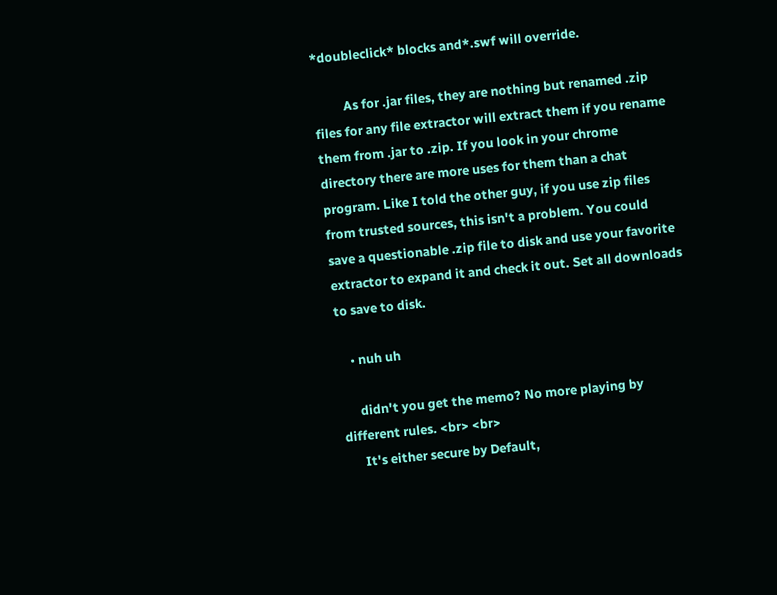*doubleclick* blocks and*.swf will override.

          As for .jar files, they are nothing but renamed .zip files for any file extractor will extract them if you rename them from .jar to .zip. If you look in your chrome directory there are more uses for them than a chat program. Like I told the other guy, if you use zip files from trusted sources, this isn't a problem. You could save a questionable .zip file to disk and use your favorite extractor to expand it and check it out. Set all downloads to save to disk.

    • nuh uh

      didn't you get the memo? No more playing by different rules. <br> <br>
      It's either secure by Default,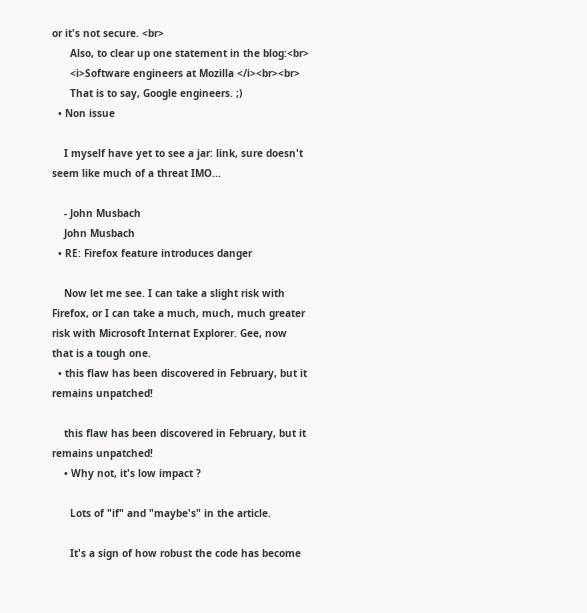or it's not secure. <br>
      Also, to clear up one statement in the blog:<br>
      <i>Software engineers at Mozilla </i><br><br>
      That is to say, Google engineers. ;)
  • Non issue

    I myself have yet to see a jar: link, sure doesn't seem like much of a threat IMO...

    - John Musbach
    John Musbach
  • RE: Firefox feature introduces danger

    Now let me see. I can take a slight risk with Firefox, or I can take a much, much, much greater risk with Microsoft Internat Explorer. Gee, now that is a tough one.
  • this flaw has been discovered in February, but it remains unpatched!

    this flaw has been discovered in February, but it remains unpatched!
    • Why not, it's low impact ?

      Lots of "if" and "maybe's" in the article.

      It's a sign of how robust the code has become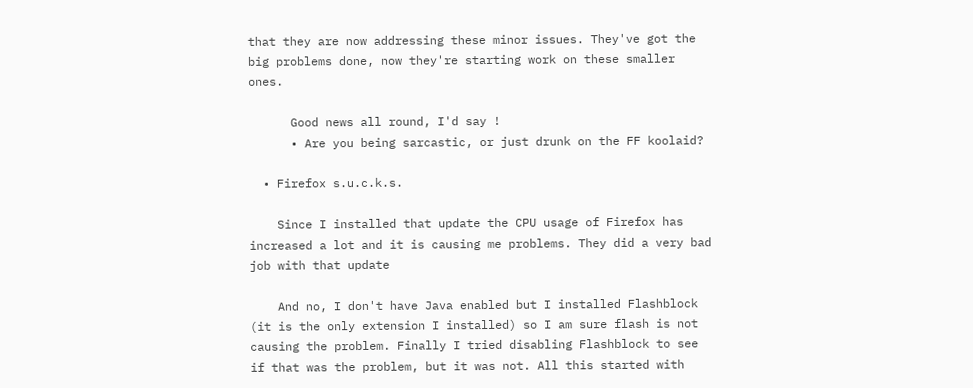that they are now addressing these minor issues. They've got the big problems done, now they're starting work on these smaller ones.

      Good news all round, I'd say !
      • Are you being sarcastic, or just drunk on the FF koolaid?

  • Firefox s.u.c.k.s.

    Since I installed that update the CPU usage of Firefox has increased a lot and it is causing me problems. They did a very bad job with that update

    And no, I don't have Java enabled but I installed Flashblock (it is the only extension I installed) so I am sure flash is not causing the problem. Finally I tried disabling Flashblock to see if that was the problem, but it was not. All this started with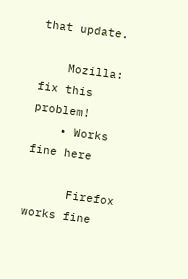that update.

    Mozilla: fix this problem!
    • Works fine here

      Firefox works fine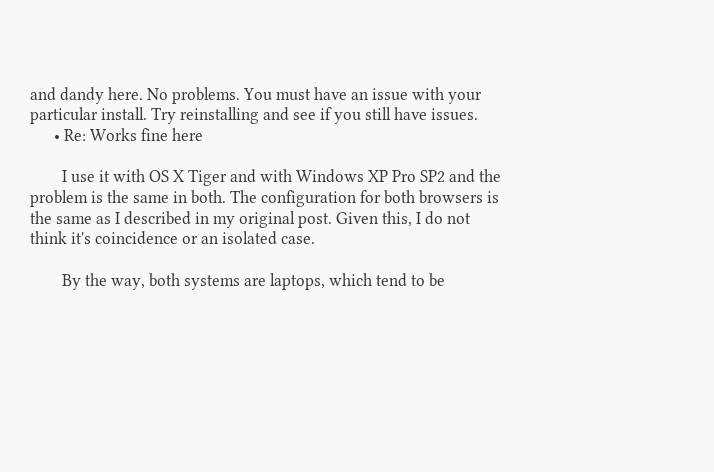and dandy here. No problems. You must have an issue with your particular install. Try reinstalling and see if you still have issues.
      • Re: Works fine here

        I use it with OS X Tiger and with Windows XP Pro SP2 and the problem is the same in both. The configuration for both browsers is the same as I described in my original post. Given this, I do not think it's coincidence or an isolated case.

        By the way, both systems are laptops, which tend to be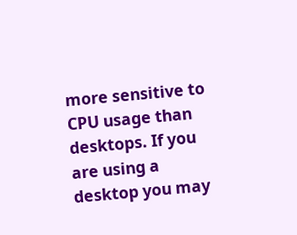more sensitive to CPU usage than desktops. If you are using a desktop you may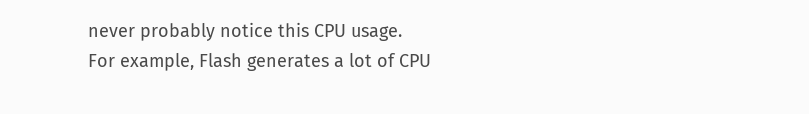never probably notice this CPU usage. For example, Flash generates a lot of CPU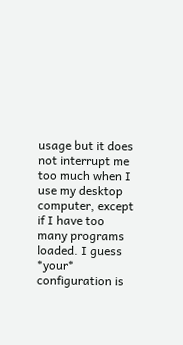usage but it does not interrupt me too much when I use my desktop computer, except if I have too many programs loaded. I guess *your* configuration is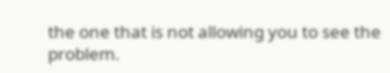the one that is not allowing you to see the problem.